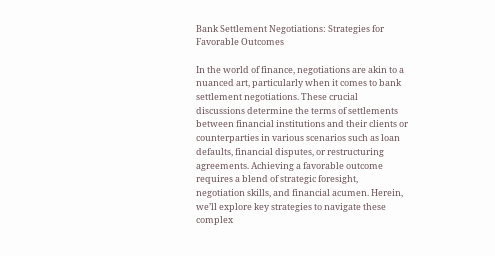Bank Settlement Negotiations: Strategies for Favorable Outcomes

In the world of finance, negotiations are akin to a nuanced art, particularly when it comes to bank settlement negotiations. These crucial discussions determine the terms of settlements between financial institutions and their clients or counterparties in various scenarios such as loan defaults, financial disputes, or restructuring agreements. Achieving a favorable outcome requires a blend of strategic foresight, negotiation skills, and financial acumen. Herein, we’ll explore key strategies to navigate these complex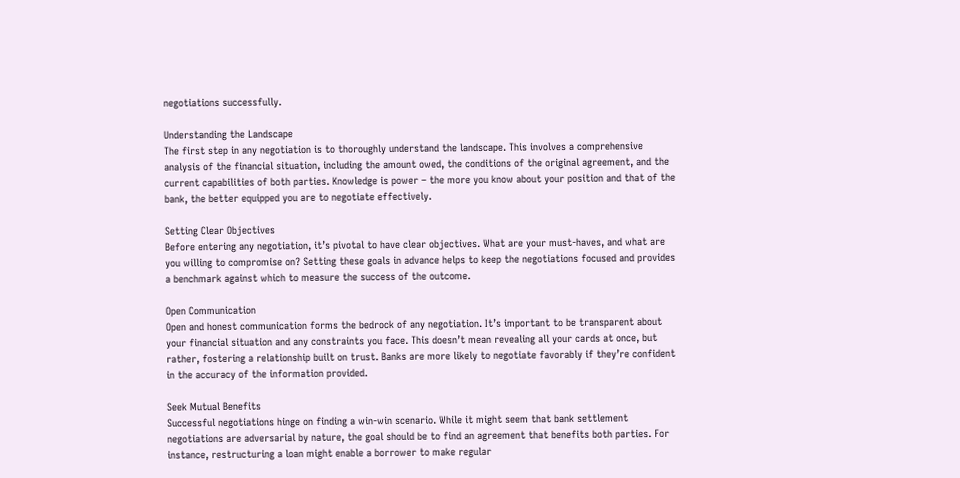negotiations successfully.

Understanding the Landscape
The first step in any negotiation is to thoroughly understand the landscape. This involves a comprehensive analysis of the financial situation, including the amount owed, the conditions of the original agreement, and the current capabilities of both parties. Knowledge is power – the more you know about your position and that of the bank, the better equipped you are to negotiate effectively.

Setting Clear Objectives
Before entering any negotiation, it’s pivotal to have clear objectives. What are your must-haves, and what are you willing to compromise on? Setting these goals in advance helps to keep the negotiations focused and provides a benchmark against which to measure the success of the outcome.

Open Communication
Open and honest communication forms the bedrock of any negotiation. It’s important to be transparent about your financial situation and any constraints you face. This doesn’t mean revealing all your cards at once, but rather, fostering a relationship built on trust. Banks are more likely to negotiate favorably if they’re confident in the accuracy of the information provided.

Seek Mutual Benefits
Successful negotiations hinge on finding a win-win scenario. While it might seem that bank settlement negotiations are adversarial by nature, the goal should be to find an agreement that benefits both parties. For instance, restructuring a loan might enable a borrower to make regular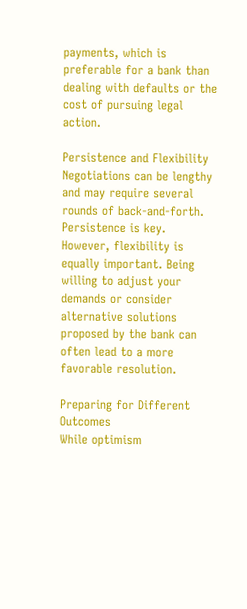payments, which is preferable for a bank than dealing with defaults or the cost of pursuing legal action.

Persistence and Flexibility
Negotiations can be lengthy and may require several rounds of back-and-forth. Persistence is key. However, flexibility is equally important. Being willing to adjust your demands or consider alternative solutions proposed by the bank can often lead to a more favorable resolution.

Preparing for Different Outcomes
While optimism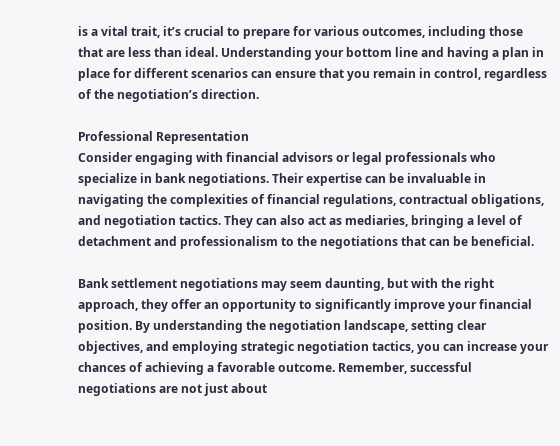is a vital trait, it’s crucial to prepare for various outcomes, including those that are less than ideal. Understanding your bottom line and having a plan in place for different scenarios can ensure that you remain in control, regardless of the negotiation’s direction.

Professional Representation
Consider engaging with financial advisors or legal professionals who specialize in bank negotiations. Their expertise can be invaluable in navigating the complexities of financial regulations, contractual obligations, and negotiation tactics. They can also act as mediaries, bringing a level of detachment and professionalism to the negotiations that can be beneficial.

Bank settlement negotiations may seem daunting, but with the right approach, they offer an opportunity to significantly improve your financial position. By understanding the negotiation landscape, setting clear objectives, and employing strategic negotiation tactics, you can increase your chances of achieving a favorable outcome. Remember, successful negotiations are not just about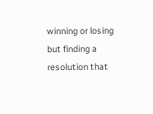winning or losing but finding a resolution that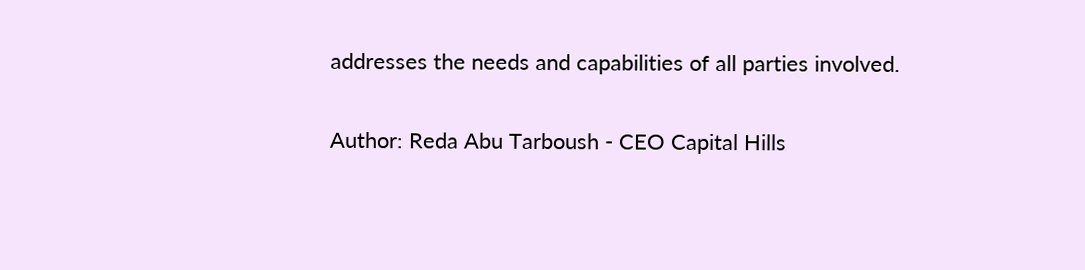addresses the needs and capabilities of all parties involved.

Author: Reda Abu Tarboush - CEO Capital Hills